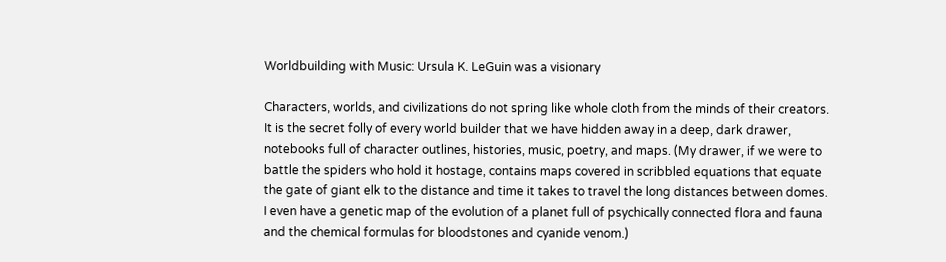Worldbuilding with Music: Ursula K. LeGuin was a visionary

Characters, worlds, and civilizations do not spring like whole cloth from the minds of their creators. It is the secret folly of every world builder that we have hidden away in a deep, dark drawer, notebooks full of character outlines, histories, music, poetry, and maps. (My drawer, if we were to battle the spiders who hold it hostage, contains maps covered in scribbled equations that equate the gate of giant elk to the distance and time it takes to travel the long distances between domes. I even have a genetic map of the evolution of a planet full of psychically connected flora and fauna and the chemical formulas for bloodstones and cyanide venom.)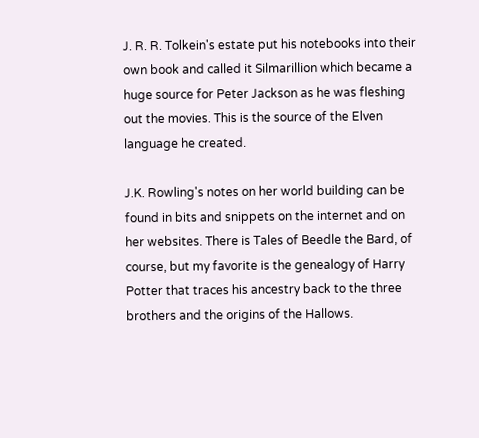J. R. R. Tolkein's estate put his notebooks into their own book and called it Silmarillion which became a huge source for Peter Jackson as he was fleshing out the movies. This is the source of the Elven language he created.

J.K. Rowling's notes on her world building can be found in bits and snippets on the internet and on her websites. There is Tales of Beedle the Bard, of course, but my favorite is the genealogy of Harry Potter that traces his ancestry back to the three brothers and the origins of the Hallows.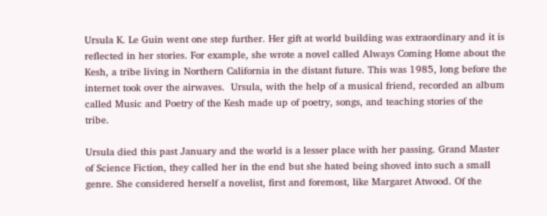Ursula K. Le Guin went one step further. Her gift at world building was extraordinary and it is reflected in her stories. For example, she wrote a novel called Always Coming Home about the Kesh, a tribe living in Northern California in the distant future. This was 1985, long before the internet took over the airwaves.  Ursula, with the help of a musical friend, recorded an album called Music and Poetry of the Kesh made up of poetry, songs, and teaching stories of the tribe.

Ursula died this past January and the world is a lesser place with her passing. Grand Master of Science Fiction, they called her in the end but she hated being shoved into such a small genre. She considered herself a novelist, first and foremost, like Margaret Atwood. Of the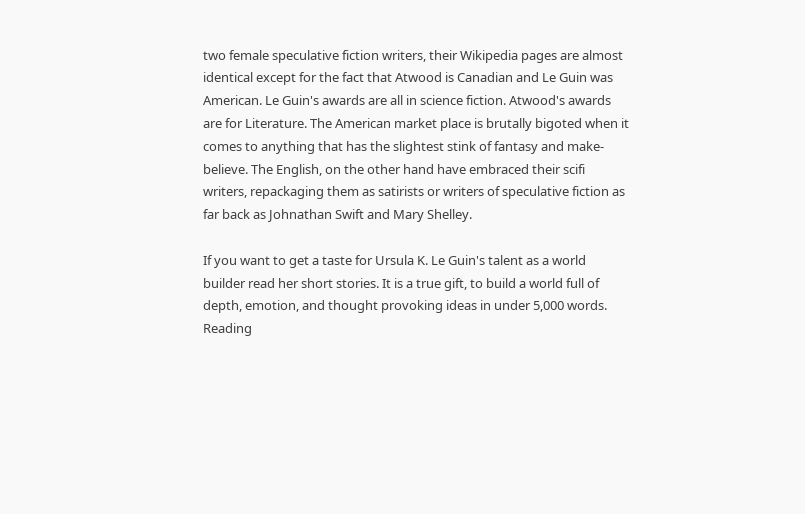two female speculative fiction writers, their Wikipedia pages are almost identical except for the fact that Atwood is Canadian and Le Guin was American. Le Guin's awards are all in science fiction. Atwood's awards are for Literature. The American market place is brutally bigoted when it comes to anything that has the slightest stink of fantasy and make-believe. The English, on the other hand have embraced their scifi writers, repackaging them as satirists or writers of speculative fiction as far back as Johnathan Swift and Mary Shelley.

If you want to get a taste for Ursula K. Le Guin's talent as a world builder read her short stories. It is a true gift, to build a world full of depth, emotion, and thought provoking ideas in under 5,000 words. Reading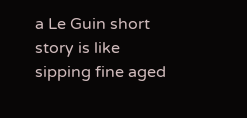a Le Guin short story is like sipping fine aged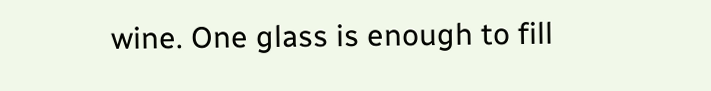wine. One glass is enough to fill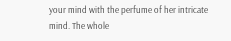your mind with the perfume of her intricate mind. The whole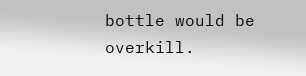bottle would be overkill.